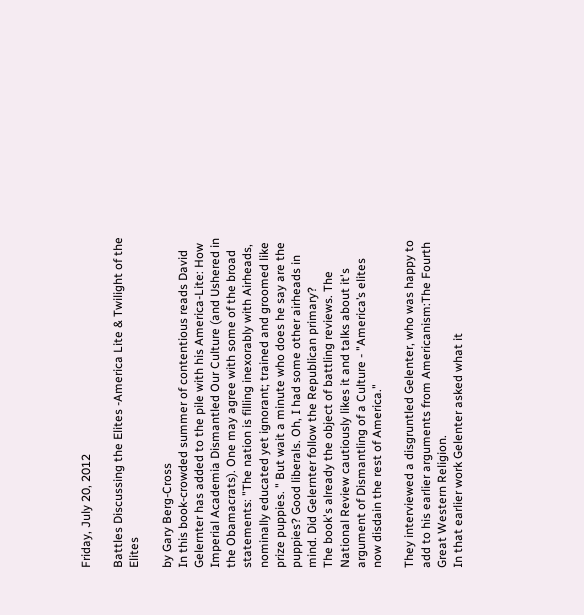Friday, July 20, 2012

Battles Discussing the Elites -America Lite & Twilight of the Elites

by Gary Berg-Cross
In this book-crowded summer of contentious reads David Gelernter has added to the pile with his America-Lite: How Imperial Academia Dismantled Our Culture (and Ushered in the Obamacrats). One may agree with some of the broad statements: "The nation is filling inexorably with Airheads, nominally educated yet ignorant; trained and groomed like prize puppies. " But wait a minute who does he say are the puppies? Good liberals. Oh, I had some other airheads in mind. Did Gelernter follow the Republican primary?
The book's already the object of battling reviews. The National Review cautiously likes it and talks about it's argument of Dismantling of a Culture - "America’s elites now disdain the rest of America."

They interviewed a disgruntled Gelenter, who was happy to add to his earlier arguments from Americanism:The Fourth Great Western Religion.
In that earlier work Gelenter asked what it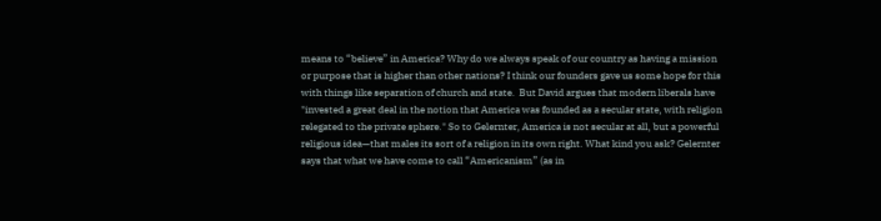means to “believe” in America? Why do we always speak of our country as having a mission or purpose that is higher than other nations? I think our founders gave us some hope for this with things like separation of church and state.  But David argues that modern liberals have "invested a great deal in the notion that America was founded as a secular state, with religion relegated to the private sphere." So to Gelernter, America is not secular at all, but a powerful religious idea—that males its sort of a religion in its own right. What kind you ask? Gelernter says that what we have come to call “Americanism” (as in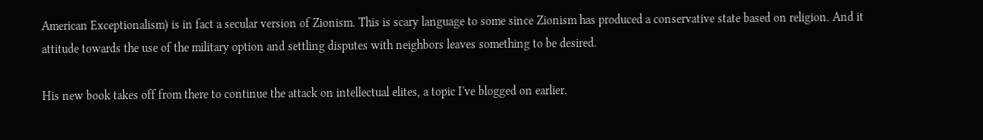American Exceptionalism) is in fact a secular version of Zionism. This is scary language to some since Zionism has produced a conservative state based on religion. And it attitude towards the use of the military option and settling disputes with neighbors leaves something to be desired.

His new book takes off from there to continue the attack on intellectual elites, a topic I've blogged on earlier.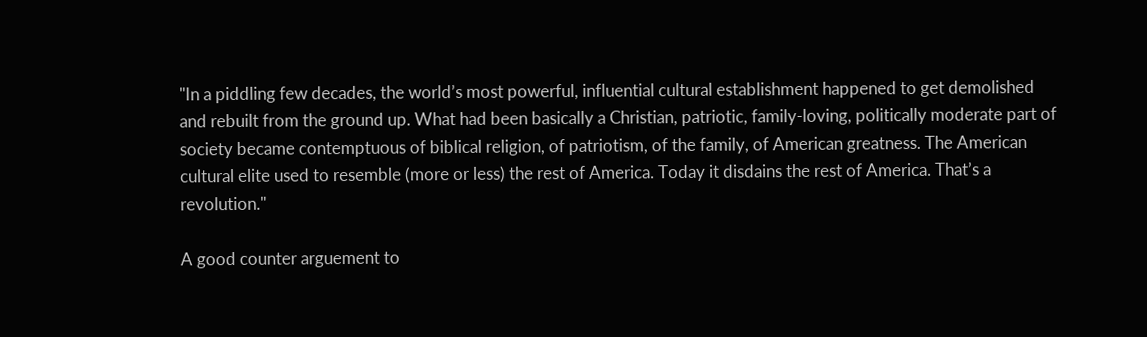"In a piddling few decades, the world’s most powerful, influential cultural establishment happened to get demolished and rebuilt from the ground up. What had been basically a Christian, patriotic, family-loving, politically moderate part of society became contemptuous of biblical religion, of patriotism, of the family, of American greatness. The American cultural elite used to resemble (more or less) the rest of America. Today it disdains the rest of America. That’s a revolution."

A good counter arguement to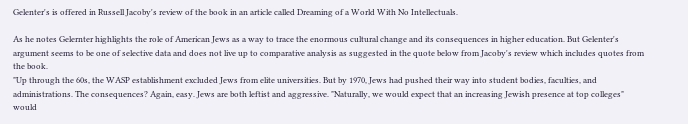Gelenter's is offered in Russell Jacoby's review of the book in an article called Dreaming of a World With No Intellectuals.

As he notes Gelernter highlights the role of American Jews as a way to trace the enormous cultural change and its consequences in higher education. But Gelenter's argument seems to be one of selective data and does not live up to comparative analysis as suggested in the quote below from Jacoby's review which includes quotes from the book.
"Up through the 60s, the WASP establishment excluded Jews from elite universities. But by 1970, Jews had pushed their way into student bodies, faculties, and administrations. The consequences? Again, easy. Jews are both leftist and aggressive. "Naturally, we would expect that an increasing Jewish presence at top colleges" would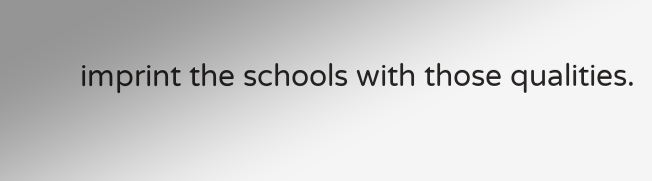imprint the schools with those qualities.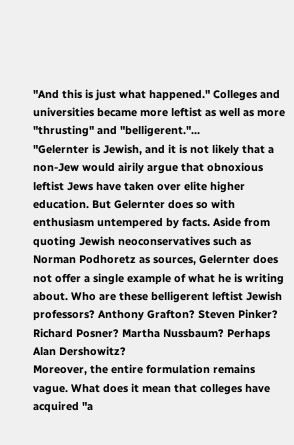"And this is just what happened." Colleges and universities became more leftist as well as more "thrusting" and "belligerent."...
"Gelernter is Jewish, and it is not likely that a non-Jew would airily argue that obnoxious leftist Jews have taken over elite higher education. But Gelernter does so with enthusiasm untempered by facts. Aside from quoting Jewish neoconservatives such as Norman Podhoretz as sources, Gelernter does not offer a single example of what he is writing about. Who are these belligerent leftist Jewish professors? Anthony Grafton? Steven Pinker? Richard Posner? Martha Nussbaum? Perhaps Alan Dershowitz?
Moreover, the entire formulation remains vague. What does it mean that colleges have acquired "a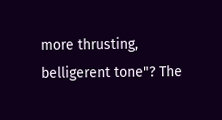more thrusting, belligerent tone"? The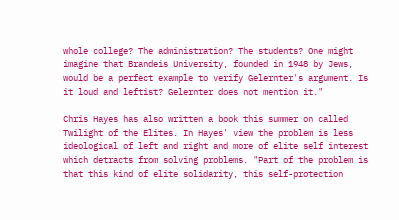whole college? The administration? The students? One might imagine that Brandeis University, founded in 1948 by Jews, would be a perfect example to verify Gelernter's argument. Is it loud and leftist? Gelernter does not mention it."

Chris Hayes has also written a book this summer on called Twilight of the Elites. In Hayes' view the problem is less ideological of left and right and more of elite self interest which detracts from solving problems. "Part of the problem is that this kind of elite solidarity, this self-protection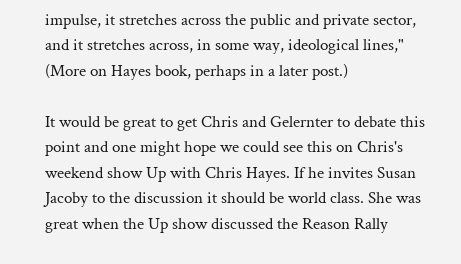impulse, it stretches across the public and private sector, and it stretches across, in some way, ideological lines," (More on Hayes book, perhaps in a later post.)

It would be great to get Chris and Gelernter to debate this point and one might hope we could see this on Chris's weekend show Up with Chris Hayes. If he invites Susan Jacoby to the discussion it should be world class. She was great when the Up show discussed the Reason Rally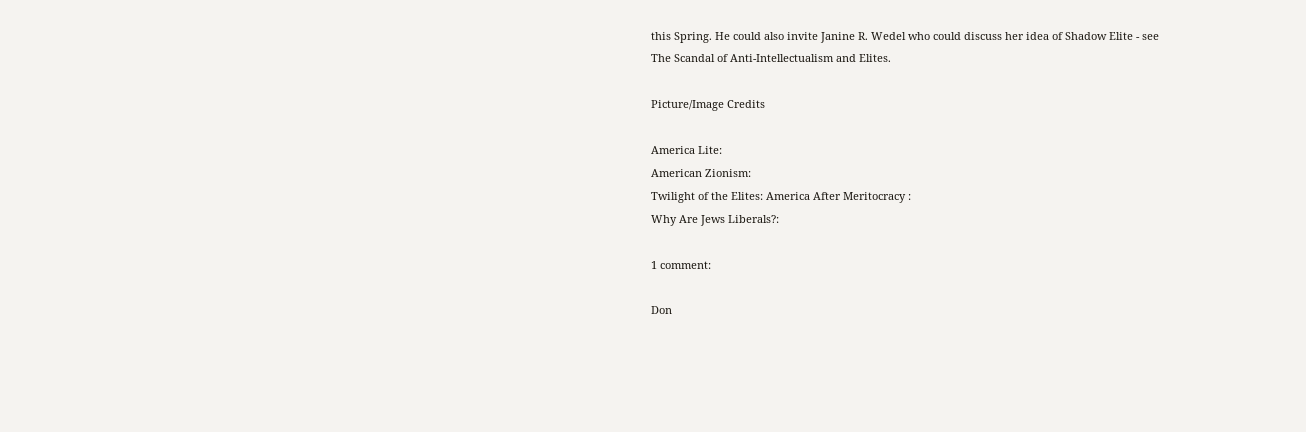this Spring. He could also invite Janine R. Wedel who could discuss her idea of Shadow Elite - see
The Scandal of Anti-Intellectualism and Elites.

Picture/Image Credits

America Lite:
American Zionism:
Twilight of the Elites: America After Meritocracy :
Why Are Jews Liberals?:

1 comment:

Don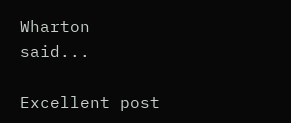Wharton said...

Excellent post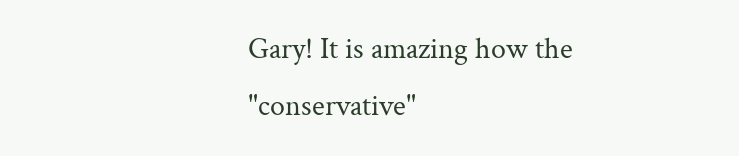Gary! It is amazing how the "conservative"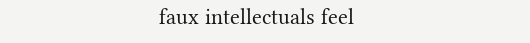faux intellectuals feel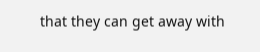that they can get away with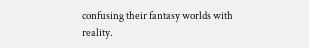confusing their fantasy worlds with reality.